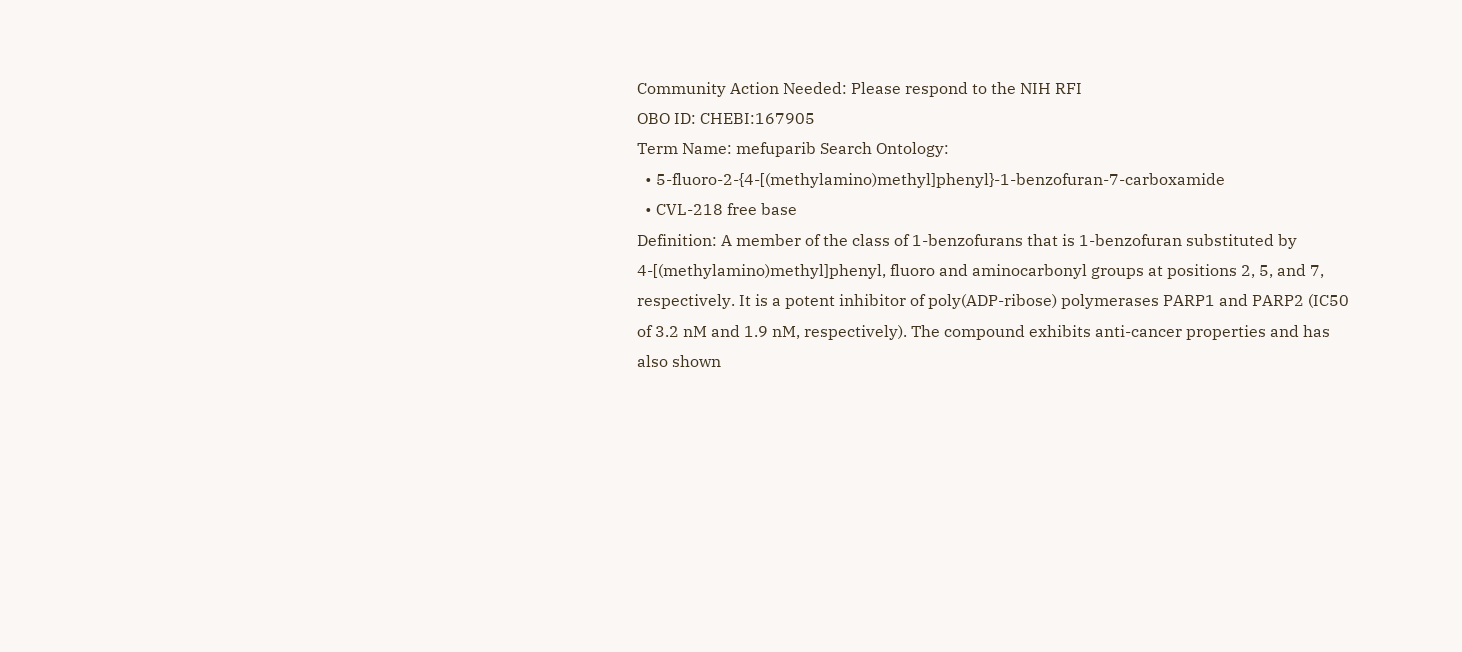Community Action Needed: Please respond to the NIH RFI
OBO ID: CHEBI:167905
Term Name: mefuparib Search Ontology:
  • 5-fluoro-2-{4-[(methylamino)methyl]phenyl}-1-benzofuran-7-carboxamide
  • CVL-218 free base
Definition: A member of the class of 1-benzofurans that is 1-benzofuran substituted by 4-[(methylamino)methyl]phenyl, fluoro and aminocarbonyl groups at positions 2, 5, and 7, respectively. It is a potent inhibitor of poly(ADP-ribose) polymerases PARP1 and PARP2 (IC50 of 3.2 nM and 1.9 nM, respectively). The compound exhibits anti-cancer properties and has also shown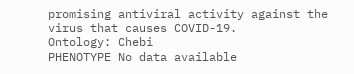promising antiviral activity against the virus that causes COVID-19.
Ontology: Chebi
PHENOTYPE No data available